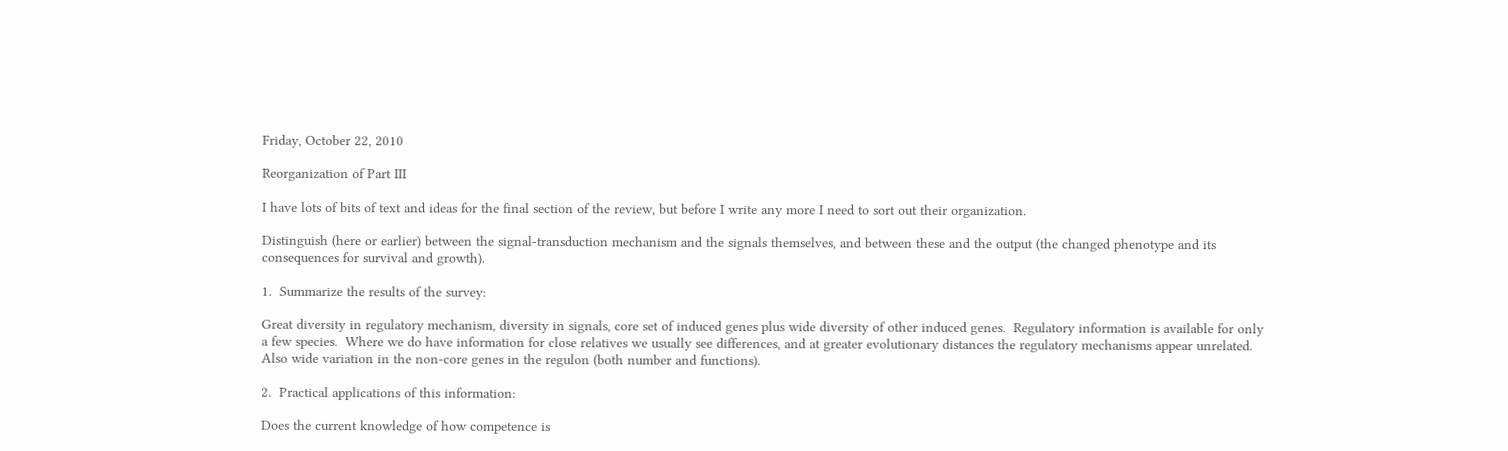Friday, October 22, 2010

Reorganization of Part III

I have lots of bits of text and ideas for the final section of the review, but before I write any more I need to sort out their organization.

Distinguish (here or earlier) between the signal-transduction mechanism and the signals themselves, and between these and the output (the changed phenotype and its consequences for survival and growth).

1.  Summarize the results of the survey:

Great diversity in regulatory mechanism, diversity in signals, core set of induced genes plus wide diversity of other induced genes.  Regulatory information is available for only a few species.  Where we do have information for close relatives we usually see differences, and at greater evolutionary distances the regulatory mechanisms appear unrelated.  Also wide variation in the non-core genes in the regulon (both number and functions).

2.  Practical applications of this information:

Does the current knowledge of how competence is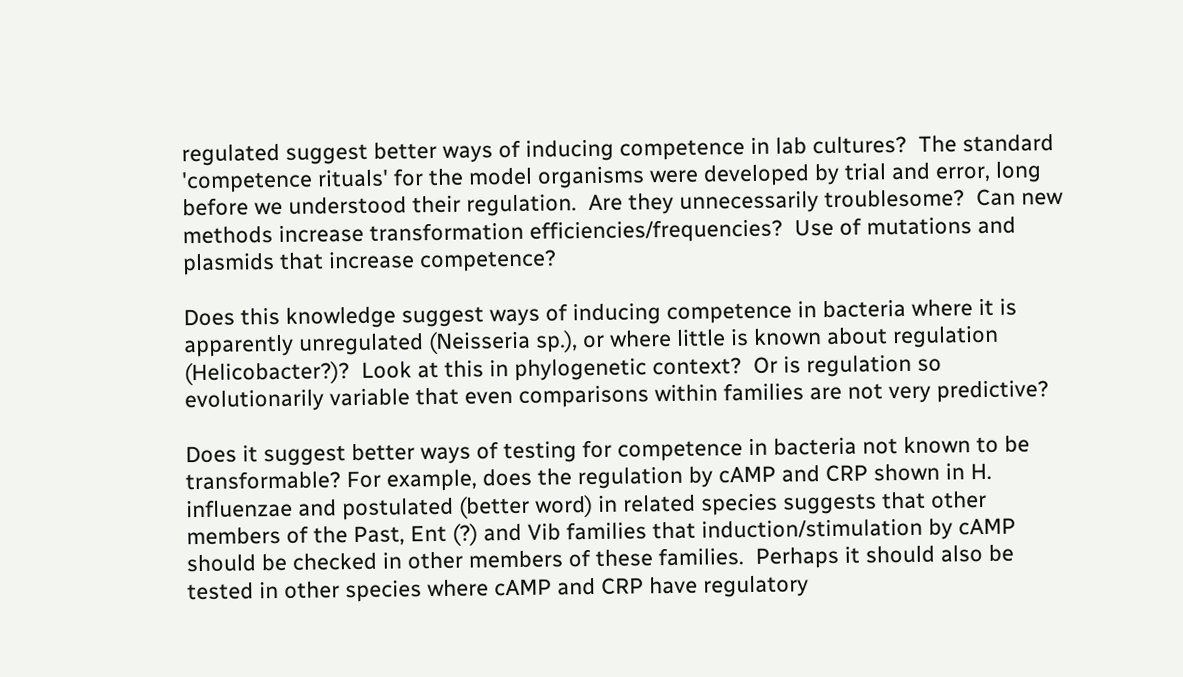regulated suggest better ways of inducing competence in lab cultures?  The standard 'competence rituals' for the model organisms were developed by trial and error, long before we understood their regulation.  Are they unnecessarily troublesome?  Can new methods increase transformation efficiencies/frequencies?  Use of mutations and plasmids that increase competence?

Does this knowledge suggest ways of inducing competence in bacteria where it is apparently unregulated (Neisseria sp.), or where little is known about regulation (Helicobacter?)?  Look at this in phylogenetic context?  Or is regulation so evolutionarily variable that even comparisons within families are not very predictive?

Does it suggest better ways of testing for competence in bacteria not known to be transformable? For example, does the regulation by cAMP and CRP shown in H. influenzae and postulated (better word) in related species suggests that other members of the Past, Ent (?) and Vib families that induction/stimulation by cAMP should be checked in other members of these families.  Perhaps it should also be tested in other species where cAMP and CRP have regulatory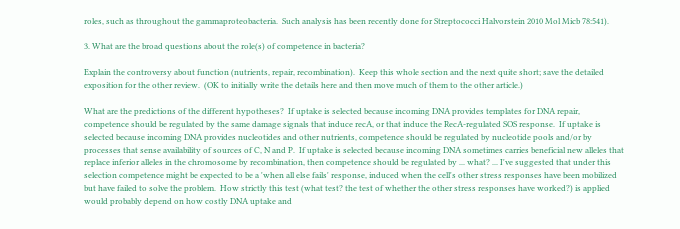roles, such as throughout the gammaproteobacteria.  Such analysis has been recently done for Streptococci Halvorstein 2010 Mol Micb 78:541).

3. What are the broad questions about the role(s) of competence in bacteria?

Explain the controversy about function (nutrients, repair, recombination).  Keep this whole section and the next quite short; save the detailed exposition for the other review.  (OK to initially write the details here and then move much of them to the other article.)

What are the predictions of the different hypotheses?  If uptake is selected because incoming DNA provides templates for DNA repair, competence should be regulated by the same damage signals that induce recA, or that induce the RecA-regulated SOS response.  If uptake is selected because incoming DNA provides nucleotides and other nutrients, competence should be regulated by nucleotide pools and/or by processes that sense availability of sources of C, N and P.  If uptake is selected because incoming DNA sometimes carries beneficial new alleles that replace inferior alleles in the chromosome by recombination, then competence should be regulated by ... what? ... I've suggested that under this selection competence might be expected to be a 'when all else fails' response, induced when the cell's other stress responses have been mobilized but have failed to solve the problem.  How strictly this test (what test? the test of whether the other stress responses have worked?) is applied would probably depend on how costly DNA uptake and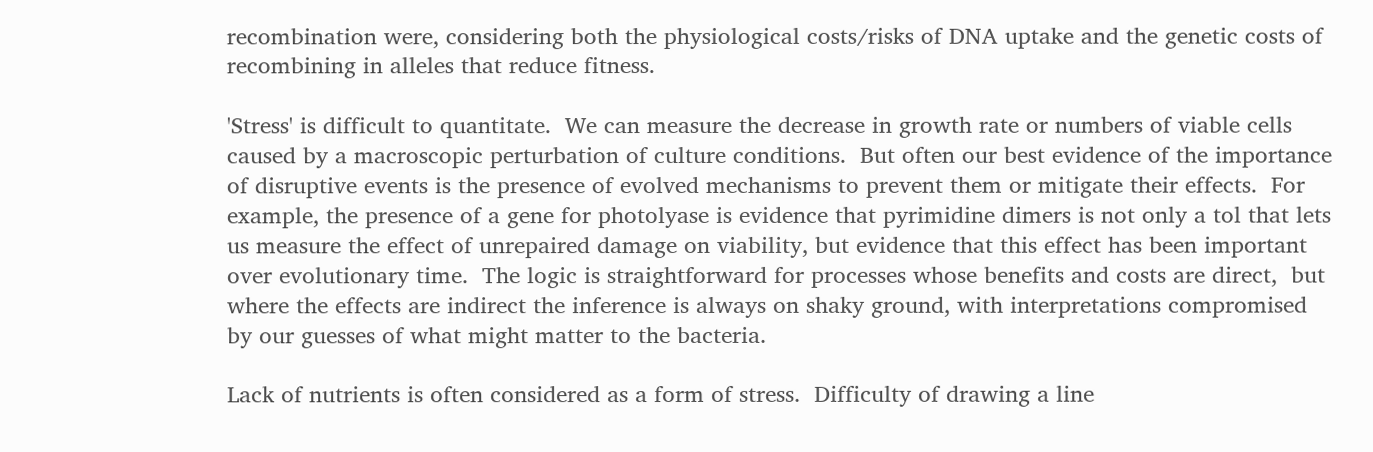recombination were, considering both the physiological costs/risks of DNA uptake and the genetic costs of recombining in alleles that reduce fitness.

'Stress' is difficult to quantitate.  We can measure the decrease in growth rate or numbers of viable cells caused by a macroscopic perturbation of culture conditions.  But often our best evidence of the importance of disruptive events is the presence of evolved mechanisms to prevent them or mitigate their effects.  For example, the presence of a gene for photolyase is evidence that pyrimidine dimers is not only a tol that lets us measure the effect of unrepaired damage on viability, but evidence that this effect has been important over evolutionary time.  The logic is straightforward for processes whose benefits and costs are direct,  but where the effects are indirect the inference is always on shaky ground, with interpretations compromised by our guesses of what might matter to the bacteria.

Lack of nutrients is often considered as a form of stress.  Difficulty of drawing a line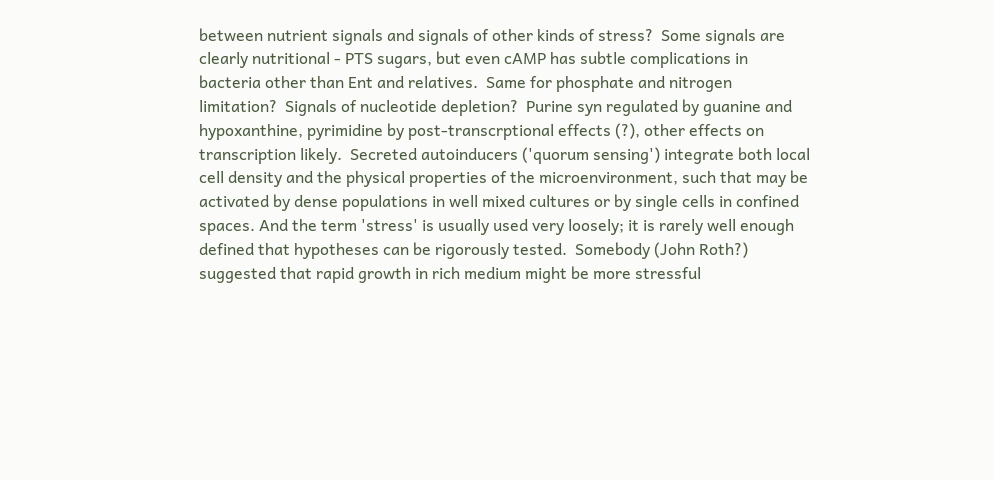between nutrient signals and signals of other kinds of stress?  Some signals are clearly nutritional - PTS sugars, but even cAMP has subtle complications in bacteria other than Ent and relatives.  Same for phosphate and nitrogen limitation?  Signals of nucleotide depletion?  Purine syn regulated by guanine and hypoxanthine, pyrimidine by post-transcrptional effects (?), other effects on transcription likely.  Secreted autoinducers ('quorum sensing') integrate both local cell density and the physical properties of the microenvironment, such that may be activated by dense populations in well mixed cultures or by single cells in confined spaces. And the term 'stress' is usually used very loosely; it is rarely well enough defined that hypotheses can be rigorously tested.  Somebody (John Roth?) suggested that rapid growth in rich medium might be more stressful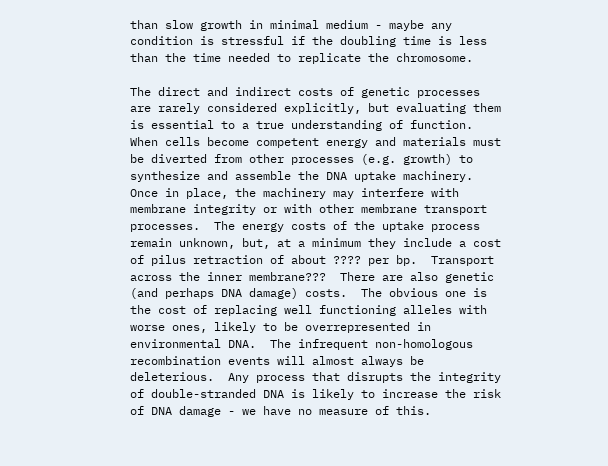than slow growth in minimal medium - maybe any condition is stressful if the doubling time is less than the time needed to replicate the chromosome.

The direct and indirect costs of genetic processes are rarely considered explicitly, but evaluating them is essential to a true understanding of function.  When cells become competent energy and materials must be diverted from other processes (e.g. growth) to synthesize and assemble the DNA uptake machinery.  Once in place, the machinery may interfere with membrane integrity or with other membrane transport processes.  The energy costs of the uptake process remain unknown, but, at a minimum they include a cost of pilus retraction of about ???? per bp.  Transport across the inner membrane???  There are also genetic (and perhaps DNA damage) costs.  The obvious one is the cost of replacing well functioning alleles with worse ones, likely to be overrepresented in environmental DNA.  The infrequent non-homologous recombination events will almost always be deleterious.  Any process that disrupts the integrity of double-stranded DNA is likely to increase the risk of DNA damage - we have no measure of this.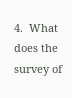4.  What does the survey of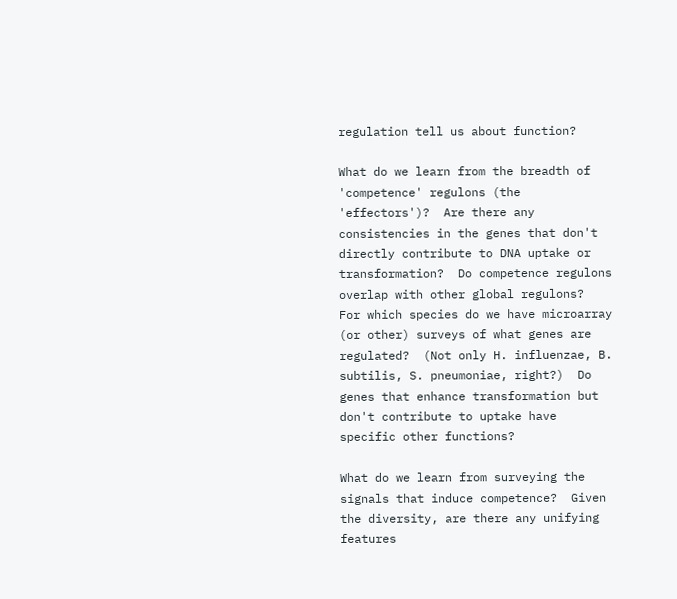regulation tell us about function?

What do we learn from the breadth of 'competence' regulons (the 'effectors')?  Are there any consistencies in the genes that don't directly contribute to DNA uptake or transformation?  Do competence regulons overlap with other global regulons?  For which species do we have microarray (or other) surveys of what genes are regulated?  (Not only H. influenzae, B. subtilis, S. pneumoniae, right?)  Do genes that enhance transformation but don't contribute to uptake have specific other functions?

What do we learn from surveying the signals that induce competence?  Given the diversity, are there any unifying features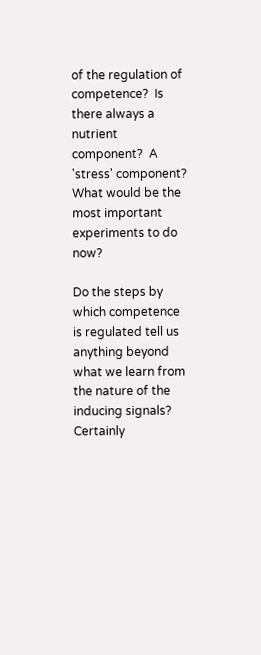of the regulation of competence?  Is there always a nutrient component?  A 'stress' component?  What would be the most important experiments to do now?

Do the steps by which competence is regulated tell us anything beyond what we learn from the nature of the inducing signals?  Certainly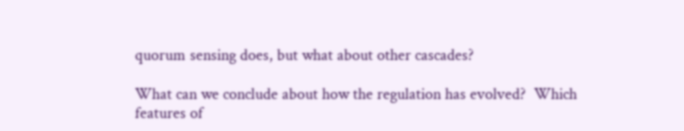quorum sensing does, but what about other cascades?

What can we conclude about how the regulation has evolved?  Which features of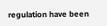regulation have been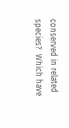conserved in related species?  Which have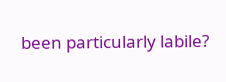been particularly labile?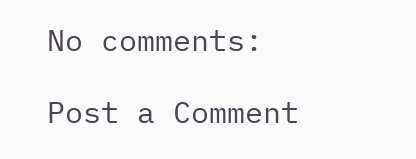No comments:

Post a Comment